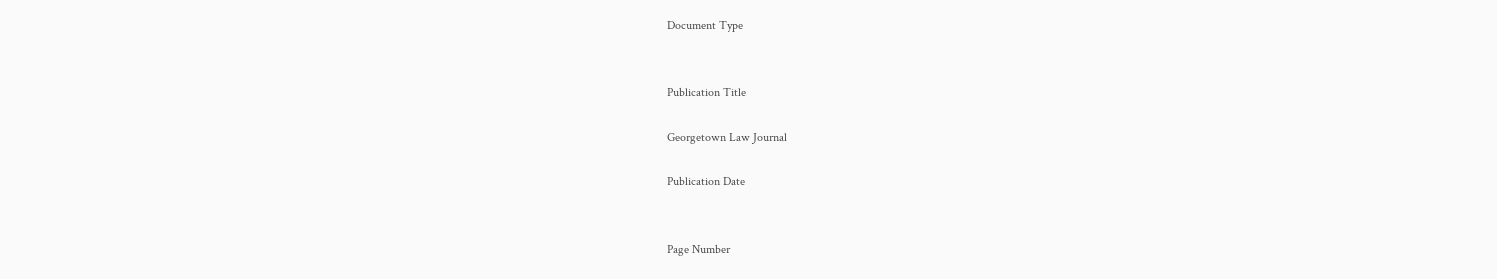Document Type


Publication Title

Georgetown Law Journal

Publication Date


Page Number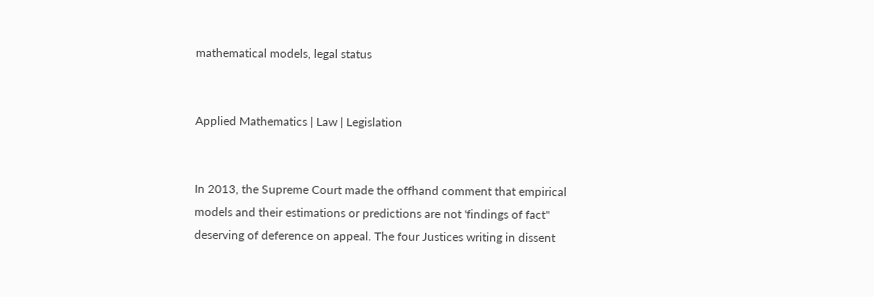mathematical models, legal status


Applied Mathematics | Law | Legislation


In 2013, the Supreme Court made the offhand comment that empirical models and their estimations or predictions are not 'findings of fact" deserving of deference on appeal. The four Justices writing in dissent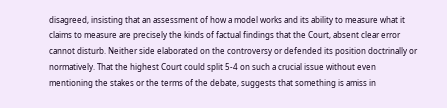disagreed, insisting that an assessment of how a model works and its ability to measure what it claims to measure are precisely the kinds of factual findings that the Court, absent clear error cannot disturb. Neither side elaborated on the controversy or defended its position doctrinally or normatively. That the highest Court could split 5-4 on such a crucial issue without even mentioning the stakes or the terms of the debate, suggests that something is amiss in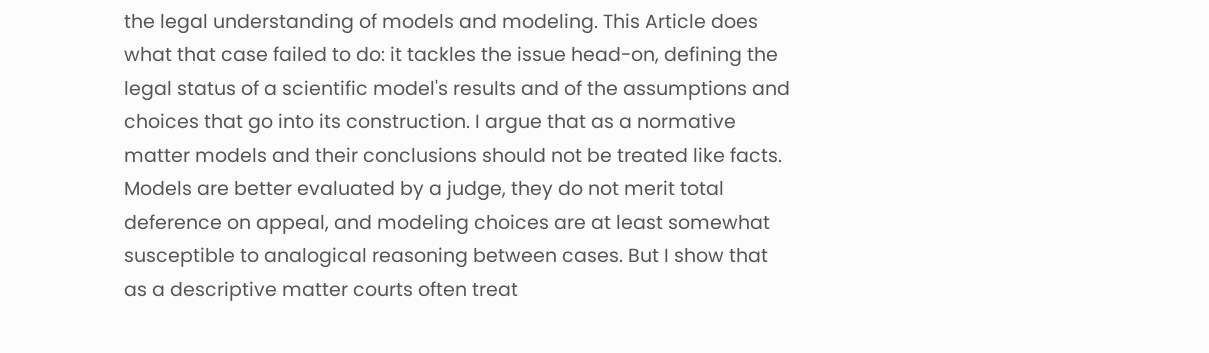the legal understanding of models and modeling. This Article does what that case failed to do: it tackles the issue head-on, defining the legal status of a scientific model's results and of the assumptions and choices that go into its construction. I argue that as a normative matter models and their conclusions should not be treated like facts. Models are better evaluated by a judge, they do not merit total deference on appeal, and modeling choices are at least somewhat susceptible to analogical reasoning between cases. But I show that as a descriptive matter courts often treat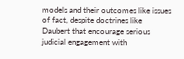models and their outcomes like issues of fact, despite doctrines like Daubert that encourage serious judicial engagement with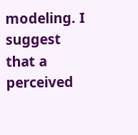modeling. I suggest that a perceived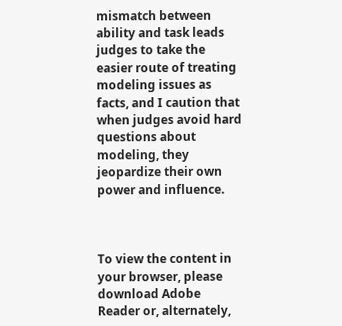mismatch between ability and task leads judges to take the easier route of treating modeling issues as facts, and I caution that when judges avoid hard questions about modeling, they jeopardize their own power and influence.



To view the content in your browser, please download Adobe Reader or, alternately,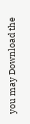you may Download the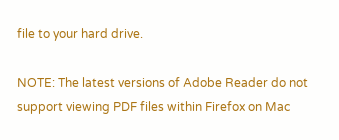file to your hard drive.

NOTE: The latest versions of Adobe Reader do not support viewing PDF files within Firefox on Mac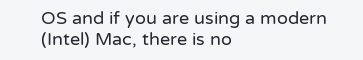OS and if you are using a modern (Intel) Mac, there is no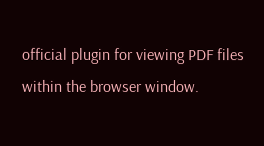official plugin for viewing PDF files within the browser window.